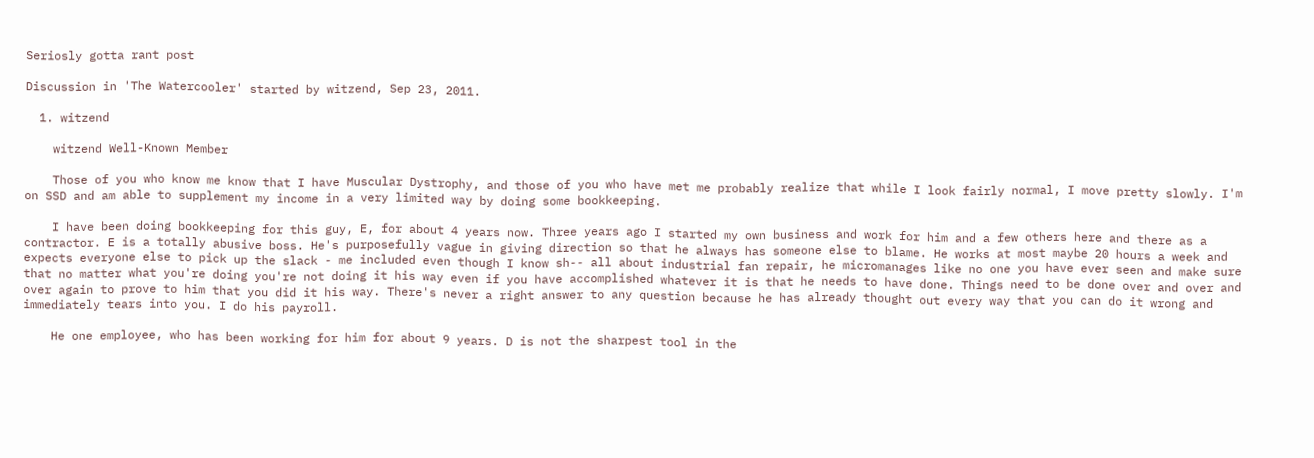Seriosly gotta rant post

Discussion in 'The Watercooler' started by witzend, Sep 23, 2011.

  1. witzend

    witzend Well-Known Member

    Those of you who know me know that I have Muscular Dystrophy, and those of you who have met me probably realize that while I look fairly normal, I move pretty slowly. I'm on SSD and am able to supplement my income in a very limited way by doing some bookkeeping.

    I have been doing bookkeeping for this guy, E, for about 4 years now. Three years ago I started my own business and work for him and a few others here and there as a contractor. E is a totally abusive boss. He's purposefully vague in giving direction so that he always has someone else to blame. He works at most maybe 20 hours a week and expects everyone else to pick up the slack - me included even though I know sh-- all about industrial fan repair, he micromanages like no one you have ever seen and make sure that no matter what you're doing you're not doing it his way even if you have accomplished whatever it is that he needs to have done. Things need to be done over and over and over again to prove to him that you did it his way. There's never a right answer to any question because he has already thought out every way that you can do it wrong and immediately tears into you. I do his payroll.

    He one employee, who has been working for him for about 9 years. D is not the sharpest tool in the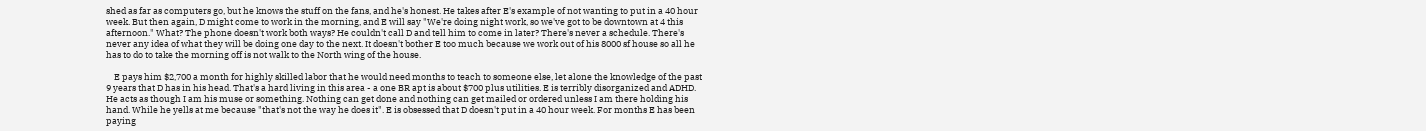shed as far as computers go, but he knows the stuff on the fans, and he's honest. He takes after E's example of not wanting to put in a 40 hour week. But then again, D might come to work in the morning, and E will say "We're doing night work, so we've got to be downtown at 4 this afternoon." What? The phone doesn't work both ways? He couldn't call D and tell him to come in later? There's never a schedule. There's never any idea of what they will be doing one day to the next. It doesn't bother E too much because we work out of his 8000 sf house so all he has to do to take the morning off is not walk to the North wing of the house.

    E pays him $2,700 a month for highly skilled labor that he would need months to teach to someone else, let alone the knowledge of the past 9 years that D has in his head. That's a hard living in this area - a one BR apt is about $700 plus utilities. E is terribly disorganized and ADHD. He acts as though I am his muse or something. Nothing can get done and nothing can get mailed or ordered unless I am there holding his hand. While he yells at me because "that's not the way he does it". E is obsessed that D doesn't put in a 40 hour week. For months E has been paying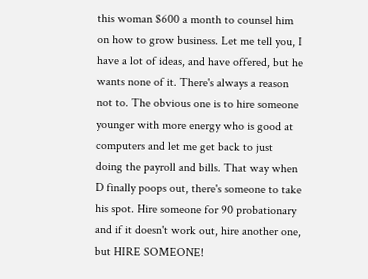this woman $600 a month to counsel him on how to grow business. Let me tell you, I have a lot of ideas, and have offered, but he wants none of it. There's always a reason not to. The obvious one is to hire someone younger with more energy who is good at computers and let me get back to just doing the payroll and bills. That way when D finally poops out, there's someone to take his spot. Hire someone for 90 probationary and if it doesn't work out, hire another one, but HIRE SOMEONE!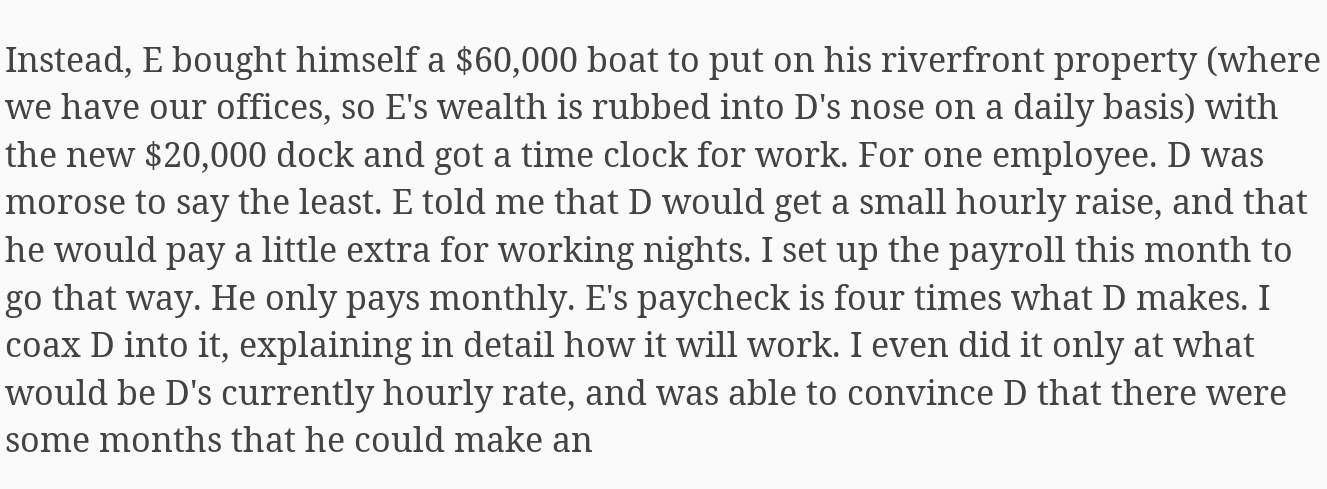Instead, E bought himself a $60,000 boat to put on his riverfront property (where we have our offices, so E's wealth is rubbed into D's nose on a daily basis) with the new $20,000 dock and got a time clock for work. For one employee. D was morose to say the least. E told me that D would get a small hourly raise, and that he would pay a little extra for working nights. I set up the payroll this month to go that way. He only pays monthly. E's paycheck is four times what D makes. I coax D into it, explaining in detail how it will work. I even did it only at what would be D's currently hourly rate, and was able to convince D that there were some months that he could make an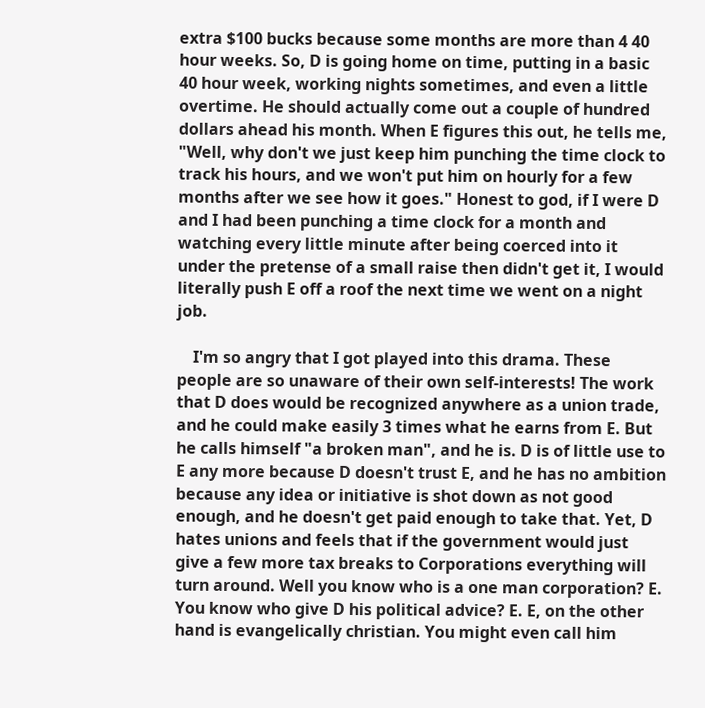extra $100 bucks because some months are more than 4 40 hour weeks. So, D is going home on time, putting in a basic 40 hour week, working nights sometimes, and even a little overtime. He should actually come out a couple of hundred dollars ahead his month. When E figures this out, he tells me, "Well, why don't we just keep him punching the time clock to track his hours, and we won't put him on hourly for a few months after we see how it goes." Honest to god, if I were D and I had been punching a time clock for a month and watching every little minute after being coerced into it under the pretense of a small raise then didn't get it, I would literally push E off a roof the next time we went on a night job.

    I'm so angry that I got played into this drama. These people are so unaware of their own self-interests! The work that D does would be recognized anywhere as a union trade, and he could make easily 3 times what he earns from E. But he calls himself "a broken man", and he is. D is of little use to E any more because D doesn't trust E, and he has no ambition because any idea or initiative is shot down as not good enough, and he doesn't get paid enough to take that. Yet, D hates unions and feels that if the government would just give a few more tax breaks to Corporations everything will turn around. Well you know who is a one man corporation? E. You know who give D his political advice? E. E, on the other hand is evangelically christian. You might even call him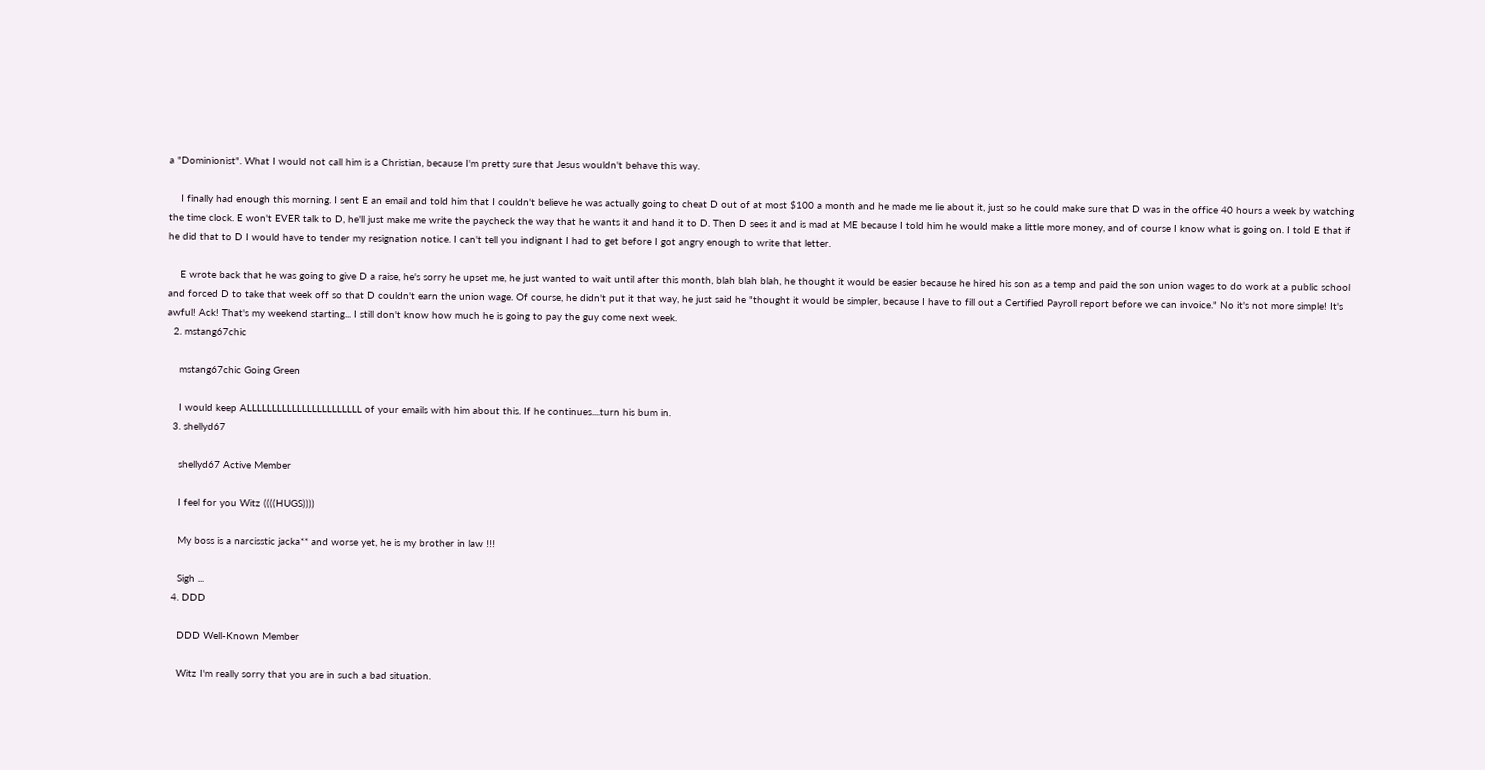a "Dominionist". What I would not call him is a Christian, because I'm pretty sure that Jesus wouldn't behave this way.

    I finally had enough this morning. I sent E an email and told him that I couldn't believe he was actually going to cheat D out of at most $100 a month and he made me lie about it, just so he could make sure that D was in the office 40 hours a week by watching the time clock. E won't EVER talk to D, he'll just make me write the paycheck the way that he wants it and hand it to D. Then D sees it and is mad at ME because I told him he would make a little more money, and of course I know what is going on. I told E that if he did that to D I would have to tender my resignation notice. I can't tell you indignant I had to get before I got angry enough to write that letter.

    E wrote back that he was going to give D a raise, he's sorry he upset me, he just wanted to wait until after this month, blah blah blah, he thought it would be easier because he hired his son as a temp and paid the son union wages to do work at a public school and forced D to take that week off so that D couldn't earn the union wage. Of course, he didn't put it that way, he just said he "thought it would be simpler, because I have to fill out a Certified Payroll report before we can invoice." No it's not more simple! It's awful! Ack! That's my weekend starting... I still don't know how much he is going to pay the guy come next week.
  2. mstang67chic

    mstang67chic Going Green

    I would keep ALLLLLLLLLLLLLLLLLLLLLLL of your emails with him about this. If he continues....turn his bum in.
  3. shellyd67

    shellyd67 Active Member

    I feel for you Witz ((((HUGS))))

    My boss is a narcisstic jacka** and worse yet, he is my brother in law !!!

    Sigh ...
  4. DDD

    DDD Well-Known Member

    Witz I'm really sorry that you are in such a bad situation.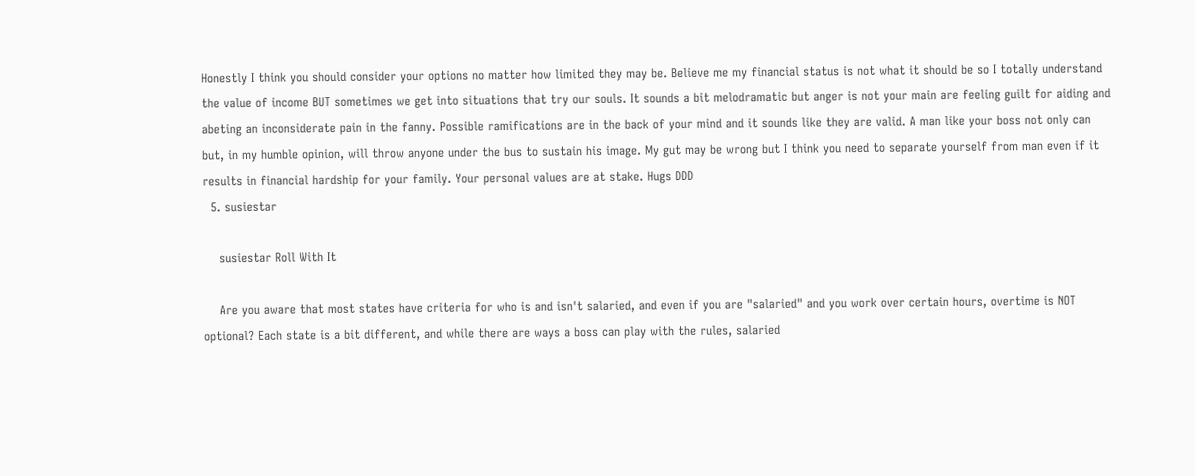Honestly I think you should consider your options no matter how limited they may be. Believe me my financial status is not what it should be so I totally understand the value of income BUT sometimes we get into situations that try our souls. It sounds a bit melodramatic but anger is not your main are feeling guilt for aiding and abeting an inconsiderate pain in the fanny. Possible ramifications are in the back of your mind and it sounds like they are valid. A man like your boss not only can but, in my humble opinion, will throw anyone under the bus to sustain his image. My gut may be wrong but I think you need to separate yourself from man even if it results in financial hardship for your family. Your personal values are at stake. Hugs DDD
  5. susiestar

    susiestar Roll With It

    Are you aware that most states have criteria for who is and isn't salaried, and even if you are "salaried" and you work over certain hours, overtime is NOT optional? Each state is a bit different, and while there are ways a boss can play with the rules, salaried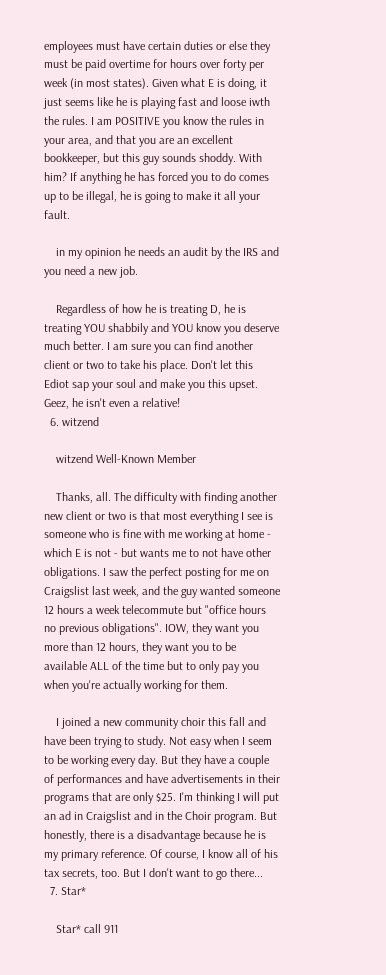employees must have certain duties or else they must be paid overtime for hours over forty per week (in most states). Given what E is doing, it just seems like he is playing fast and loose iwth the rules. I am POSITIVE you know the rules in your area, and that you are an excellent bookkeeper, but this guy sounds shoddy. With him? If anything he has forced you to do comes up to be illegal, he is going to make it all your fault.

    in my opinion he needs an audit by the IRS and you need a new job.

    Regardless of how he is treating D, he is treating YOU shabbily and YOU know you deserve much better. I am sure you can find another client or two to take his place. Don't let this Ediot sap your soul and make you this upset. Geez, he isn't even a relative!
  6. witzend

    witzend Well-Known Member

    Thanks, all. The difficulty with finding another new client or two is that most everything I see is someone who is fine with me working at home - which E is not - but wants me to not have other obligations. I saw the perfect posting for me on Craigslist last week, and the guy wanted someone 12 hours a week telecommute but "office hours no previous obligations". IOW, they want you more than 12 hours, they want you to be available ALL of the time but to only pay you when you're actually working for them.

    I joined a new community choir this fall and have been trying to study. Not easy when I seem to be working every day. But they have a couple of performances and have advertisements in their programs that are only $25. I'm thinking I will put an ad in Craigslist and in the Choir program. But honestly, there is a disadvantage because he is my primary reference. Of course, I know all of his tax secrets, too. But I don't want to go there...
  7. Star*

    Star* call 911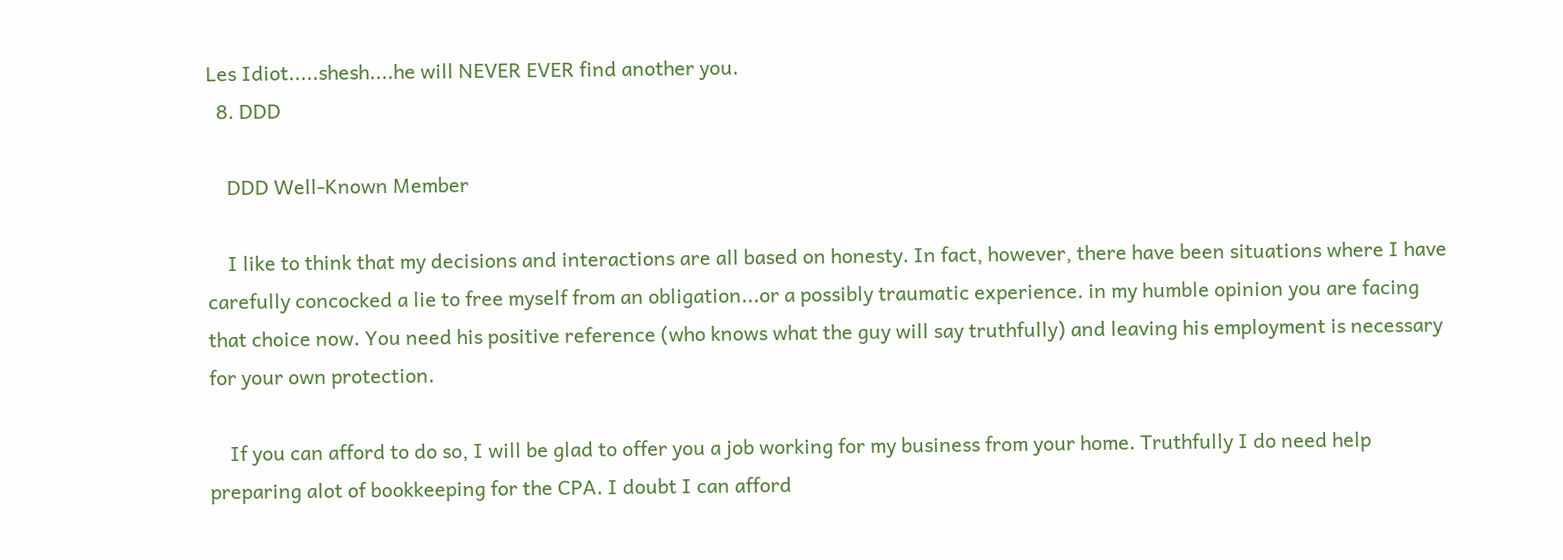Les Idiot.....shesh....he will NEVER EVER find another you.
  8. DDD

    DDD Well-Known Member

    I like to think that my decisions and interactions are all based on honesty. In fact, however, there have been situations where I have carefully concocked a lie to free myself from an obligation...or a possibly traumatic experience. in my humble opinion you are facing that choice now. You need his positive reference (who knows what the guy will say truthfully) and leaving his employment is necessary for your own protection.

    If you can afford to do so, I will be glad to offer you a job working for my business from your home. Truthfully I do need help preparing alot of bookkeeping for the CPA. I doubt I can afford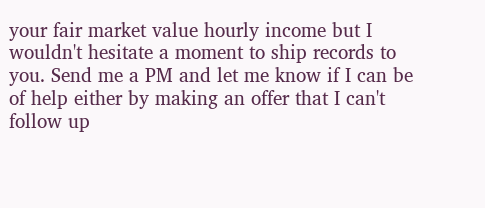your fair market value hourly income but I wouldn't hesitate a moment to ship records to you. Send me a PM and let me know if I can be of help either by making an offer that I can't follow up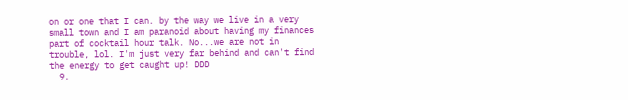on or one that I can. by the way we live in a very small town and I am paranoid about having my finances part of cocktail hour talk. No...we are not in trouble, lol. I'm just very far behind and can't find the energy to get caught up! DDD
  9.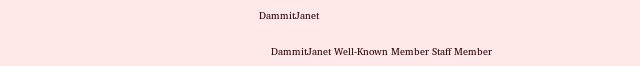DammitJanet

    DammitJanet Well-Known Member Staff Member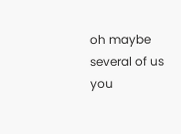oh maybe several of us you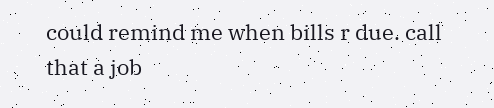could remind me when bills r due. call that a job